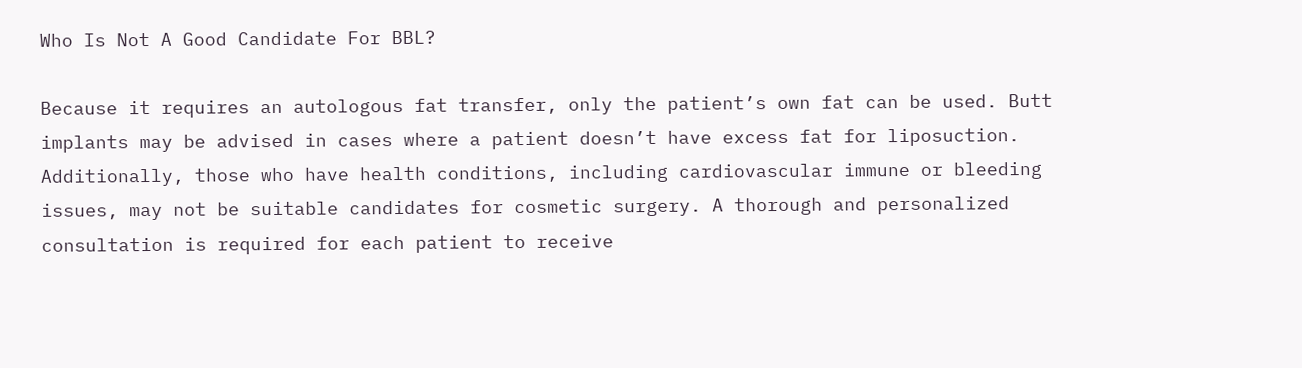Who Is Not A Good Candidate For BBL?

Because it requires an autologous fat transfer, only the patient’s own fat can be used. Butt implants may be advised in cases where a patient doesn’t have excess fat for liposuction. Additionally, those who have health conditions, including cardiovascular immune or bleeding issues, may not be suitable candidates for cosmetic surgery. A thorough and personalized consultation is required for each patient to receive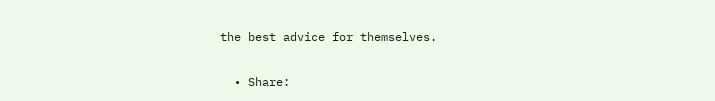the best advice for themselves.

  • Share: